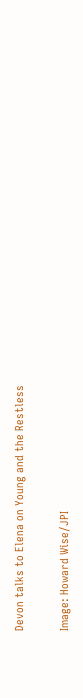Devon talks to Elena on Young and the Restless

Image: Howard Wise/JPI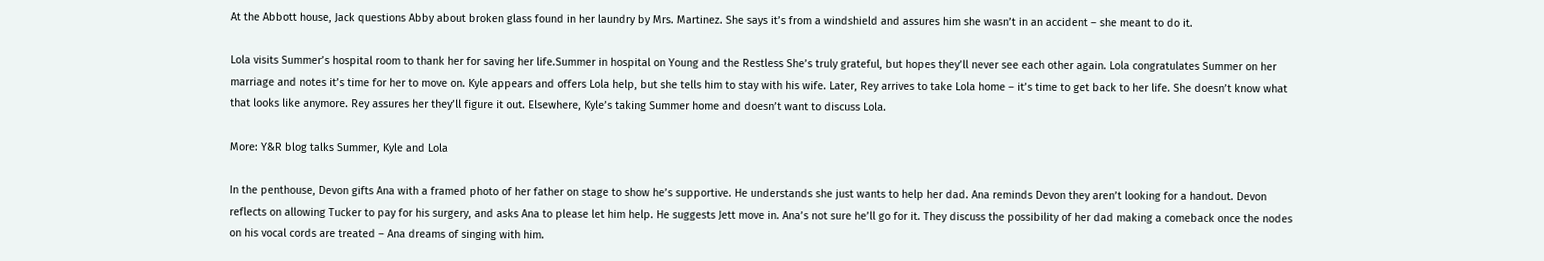At the Abbott house, Jack questions Abby about broken glass found in her laundry by Mrs. Martinez. She says it’s from a windshield and assures him she wasn’t in an accident – she meant to do it.

Lola visits Summer’s hospital room to thank her for saving her life.Summer in hospital on Young and the Restless She’s truly grateful, but hopes they’ll never see each other again. Lola congratulates Summer on her marriage and notes it’s time for her to move on. Kyle appears and offers Lola help, but she tells him to stay with his wife. Later, Rey arrives to take Lola home – it’s time to get back to her life. She doesn’t know what that looks like anymore. Rey assures her they’ll figure it out. Elsewhere, Kyle’s taking Summer home and doesn’t want to discuss Lola.

More: Y&R blog talks Summer, Kyle and Lola

In the penthouse, Devon gifts Ana with a framed photo of her father on stage to show he’s supportive. He understands she just wants to help her dad. Ana reminds Devon they aren’t looking for a handout. Devon reflects on allowing Tucker to pay for his surgery, and asks Ana to please let him help. He suggests Jett move in. Ana’s not sure he’ll go for it. They discuss the possibility of her dad making a comeback once the nodes on his vocal cords are treated – Ana dreams of singing with him.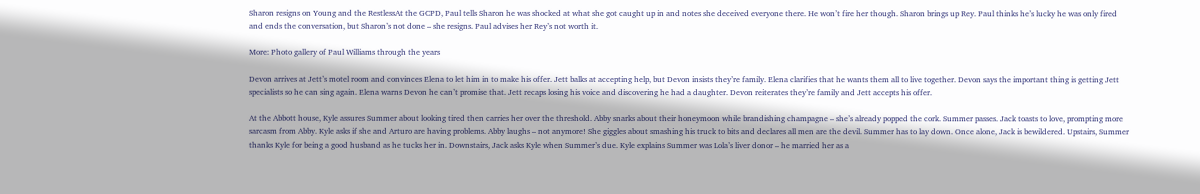Sharon resigns on Young and the RestlessAt the GCPD, Paul tells Sharon he was shocked at what she got caught up in and notes she deceived everyone there. He won’t fire her though. Sharon brings up Rey. Paul thinks he’s lucky he was only fired and ends the conversation, but Sharon’s not done – she resigns. Paul advises her Rey’s not worth it.

More: Photo gallery of Paul Williams through the years

Devon arrives at Jett’s motel room and convinces Elena to let him in to make his offer. Jett balks at accepting help, but Devon insists they’re family. Elena clarifies that he wants them all to live together. Devon says the important thing is getting Jett specialists so he can sing again. Elena warns Devon he can’t promise that. Jett recaps losing his voice and discovering he had a daughter. Devon reiterates they’re family and Jett accepts his offer.

At the Abbott house, Kyle assures Summer about looking tired then carries her over the threshold. Abby snarks about their honeymoon while brandishing champagne – she’s already popped the cork. Summer passes. Jack toasts to love, prompting more sarcasm from Abby. Kyle asks if she and Arturo are having problems. Abby laughs – not anymore! She giggles about smashing his truck to bits and declares all men are the devil. Summer has to lay down. Once alone, Jack is bewildered. Upstairs, Summer thanks Kyle for being a good husband as he tucks her in. Downstairs, Jack asks Kyle when Summer’s due. Kyle explains Summer was Lola’s liver donor – he married her as a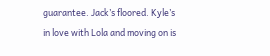guarantee. Jack’s floored. Kyle’s in love with Lola and moving on is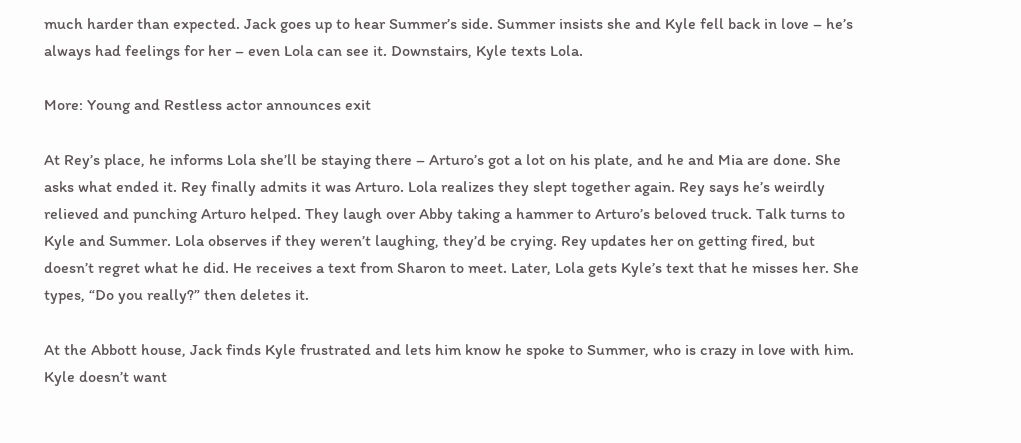much harder than expected. Jack goes up to hear Summer’s side. Summer insists she and Kyle fell back in love – he’s always had feelings for her – even Lola can see it. Downstairs, Kyle texts Lola.

More: Young and Restless actor announces exit

At Rey’s place, he informs Lola she’ll be staying there – Arturo’s got a lot on his plate, and he and Mia are done. She asks what ended it. Rey finally admits it was Arturo. Lola realizes they slept together again. Rey says he’s weirdly relieved and punching Arturo helped. They laugh over Abby taking a hammer to Arturo’s beloved truck. Talk turns to Kyle and Summer. Lola observes if they weren’t laughing, they’d be crying. Rey updates her on getting fired, but doesn’t regret what he did. He receives a text from Sharon to meet. Later, Lola gets Kyle’s text that he misses her. She types, “Do you really?” then deletes it.

At the Abbott house, Jack finds Kyle frustrated and lets him know he spoke to Summer, who is crazy in love with him. Kyle doesn’t want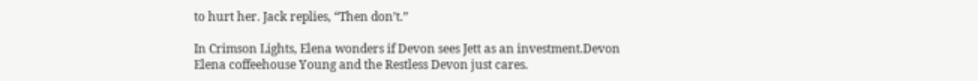to hurt her. Jack replies, “Then don’t.”

In Crimson Lights, Elena wonders if Devon sees Jett as an investment.Devon Elena coffeehouse Young and the Restless Devon just cares.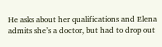He asks about her qualifications and Elena admits she’s a doctor, but had to drop out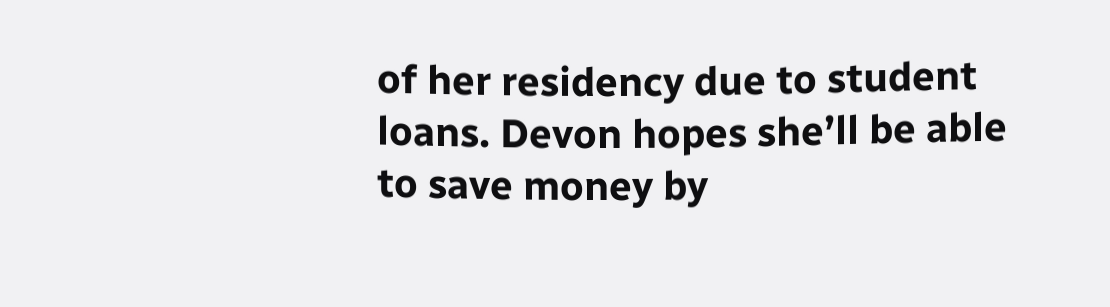of her residency due to student loans. Devon hopes she’ll be able to save money by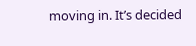moving in. It’s decided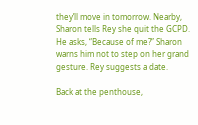they’ll move in tomorrow. Nearby, Sharon tells Rey she quit the GCPD. He asks, “Because of me?” Sharon warns him not to step on her grand gesture. Rey suggests a date.

Back at the penthouse,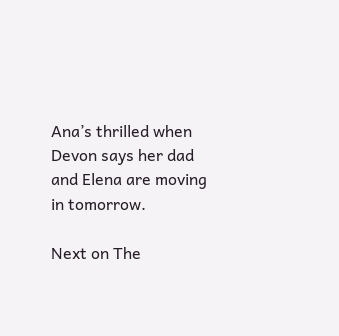Ana’s thrilled when Devon says her dad and Elena are moving in tomorrow.

Next on The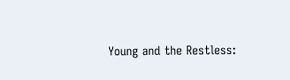Young and the Restless: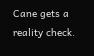Cane gets a reality check.